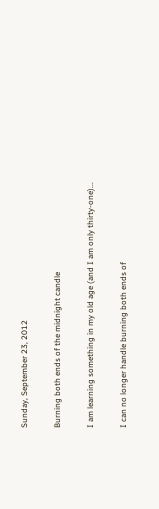Sunday, September 23, 2012

Burning both ends of the midnight candle

I am learning something in my old age (and I am only thirty-one)...

I can no longer handle burning both ends of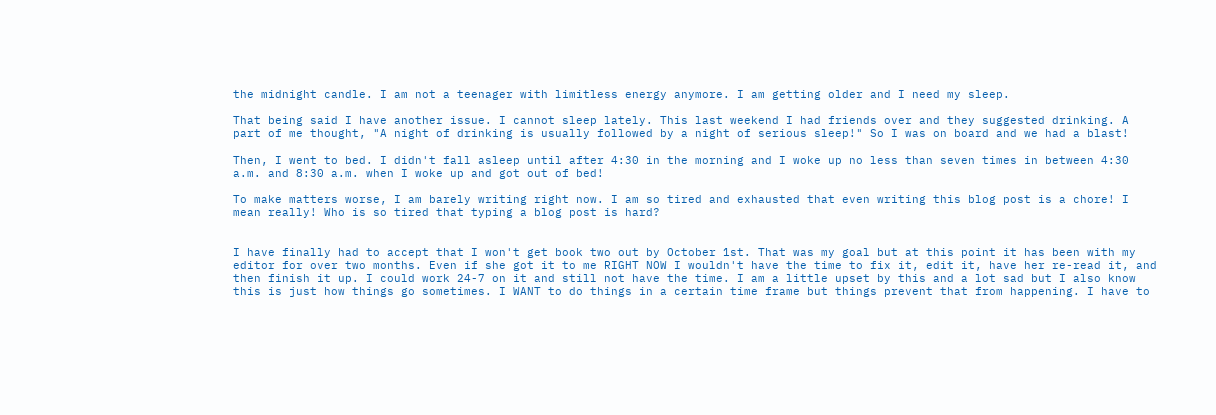the midnight candle. I am not a teenager with limitless energy anymore. I am getting older and I need my sleep.

That being said I have another issue. I cannot sleep lately. This last weekend I had friends over and they suggested drinking. A part of me thought, "A night of drinking is usually followed by a night of serious sleep!" So I was on board and we had a blast!

Then, I went to bed. I didn't fall asleep until after 4:30 in the morning and I woke up no less than seven times in between 4:30 a.m. and 8:30 a.m. when I woke up and got out of bed!

To make matters worse, I am barely writing right now. I am so tired and exhausted that even writing this blog post is a chore! I mean really! Who is so tired that typing a blog post is hard?


I have finally had to accept that I won't get book two out by October 1st. That was my goal but at this point it has been with my editor for over two months. Even if she got it to me RIGHT NOW I wouldn't have the time to fix it, edit it, have her re-read it, and then finish it up. I could work 24-7 on it and still not have the time. I am a little upset by this and a lot sad but I also know this is just how things go sometimes. I WANT to do things in a certain time frame but things prevent that from happening. I have to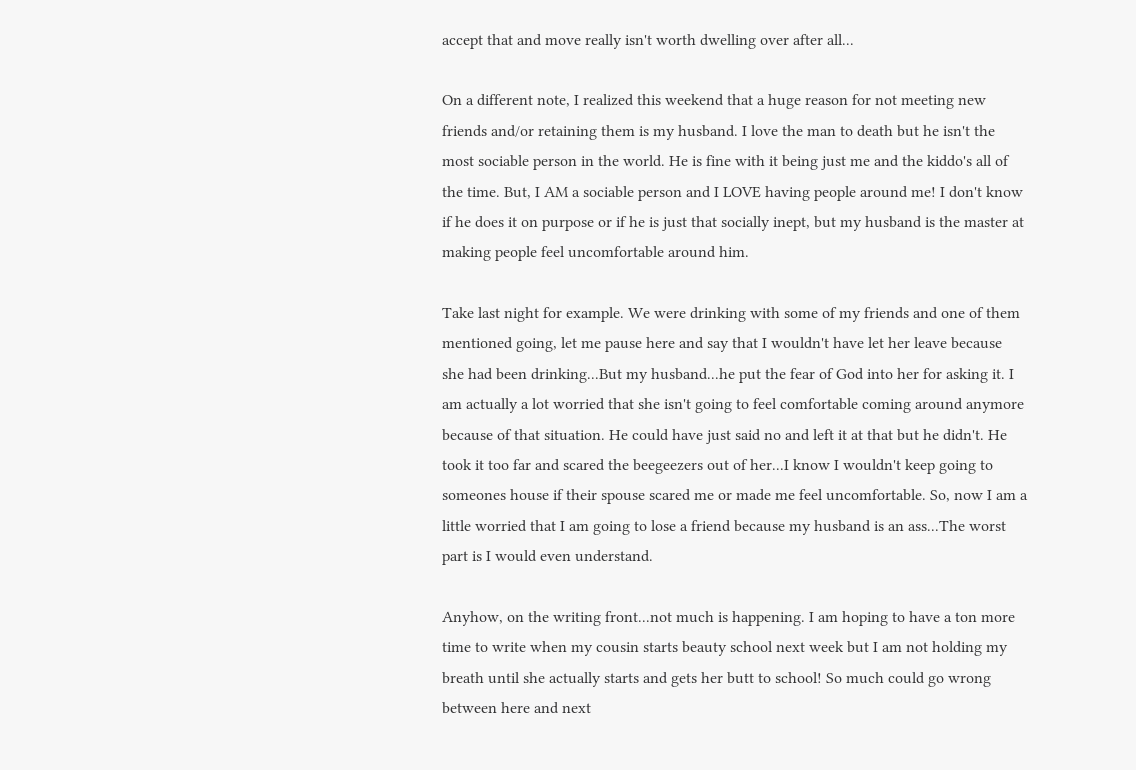accept that and move really isn't worth dwelling over after all...

On a different note, I realized this weekend that a huge reason for not meeting new friends and/or retaining them is my husband. I love the man to death but he isn't the most sociable person in the world. He is fine with it being just me and the kiddo's all of the time. But, I AM a sociable person and I LOVE having people around me! I don't know if he does it on purpose or if he is just that socially inept, but my husband is the master at making people feel uncomfortable around him.

Take last night for example. We were drinking with some of my friends and one of them mentioned going, let me pause here and say that I wouldn't have let her leave because she had been drinking...But my husband...he put the fear of God into her for asking it. I am actually a lot worried that she isn't going to feel comfortable coming around anymore because of that situation. He could have just said no and left it at that but he didn't. He took it too far and scared the beegeezers out of her...I know I wouldn't keep going to someones house if their spouse scared me or made me feel uncomfortable. So, now I am a little worried that I am going to lose a friend because my husband is an ass...The worst part is I would even understand.

Anyhow, on the writing front...not much is happening. I am hoping to have a ton more time to write when my cousin starts beauty school next week but I am not holding my breath until she actually starts and gets her butt to school! So much could go wrong between here and next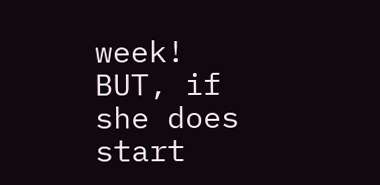week! BUT, if she does start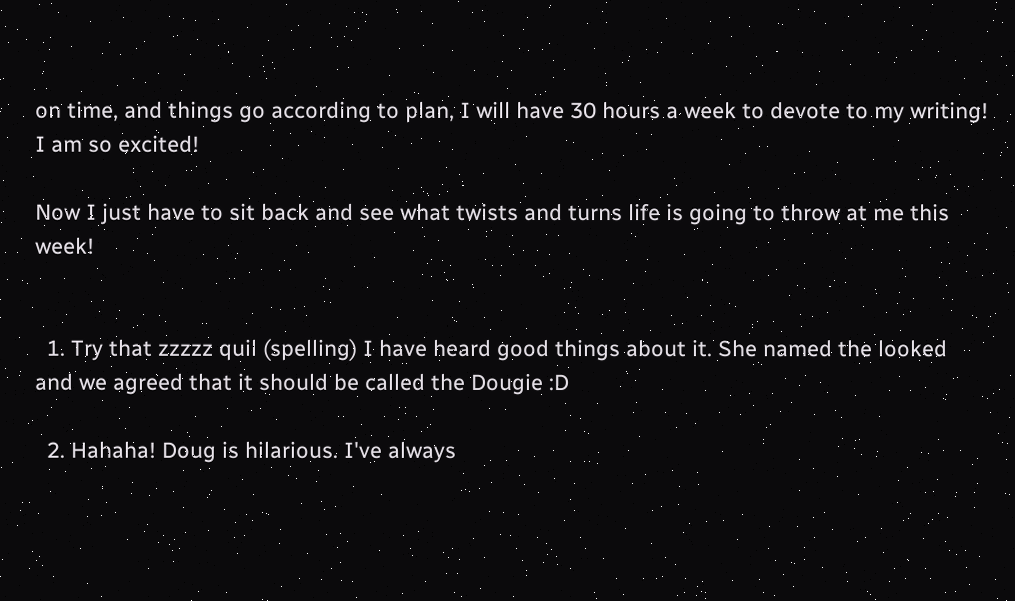on time, and things go according to plan, I will have 30 hours a week to devote to my writing! I am so excited!

Now I just have to sit back and see what twists and turns life is going to throw at me this week!


  1. Try that zzzzz quil (spelling) I have heard good things about it. She named the looked and we agreed that it should be called the Dougie :D

  2. Hahaha! Doug is hilarious. I've always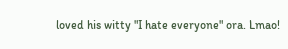loved his witty "I hate everyone" ora. Lmao!